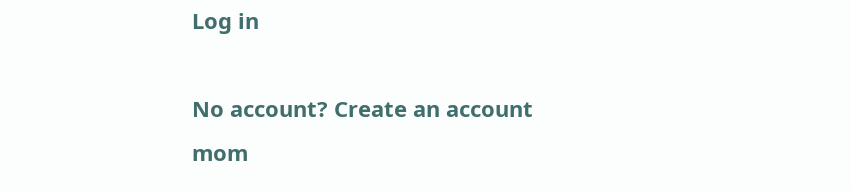Log in

No account? Create an account
mom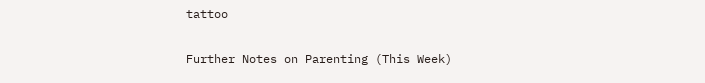tattoo

Further Notes on Parenting (This Week)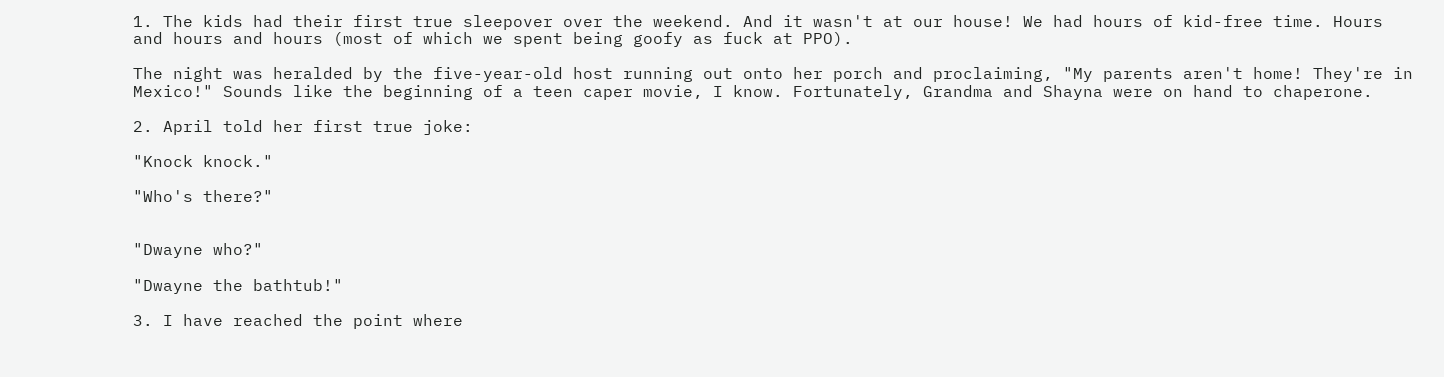1. The kids had their first true sleepover over the weekend. And it wasn't at our house! We had hours of kid-free time. Hours and hours and hours (most of which we spent being goofy as fuck at PPO).

The night was heralded by the five-year-old host running out onto her porch and proclaiming, "My parents aren't home! They're in Mexico!" Sounds like the beginning of a teen caper movie, I know. Fortunately, Grandma and Shayna were on hand to chaperone.

2. April told her first true joke:

"Knock knock."

"Who's there?"


"Dwayne who?"

"Dwayne the bathtub!"

3. I have reached the point where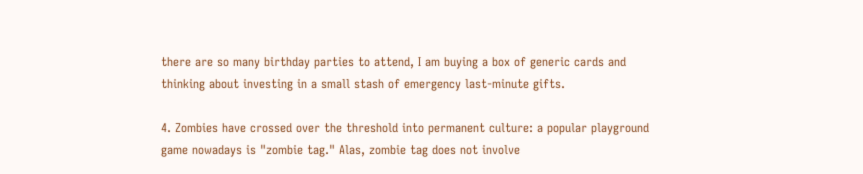there are so many birthday parties to attend, I am buying a box of generic cards and thinking about investing in a small stash of emergency last-minute gifts.

4. Zombies have crossed over the threshold into permanent culture: a popular playground game nowadays is "zombie tag." Alas, zombie tag does not involve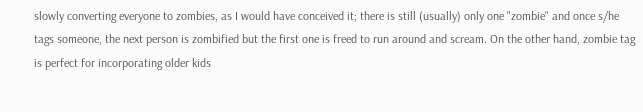slowly converting everyone to zombies, as I would have conceived it; there is still (usually) only one "zombie" and once s/he tags someone, the next person is zombified but the first one is freed to run around and scream. On the other hand, zombie tag is perfect for incorporating older kids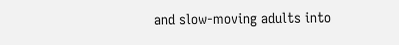and slow-moving adults into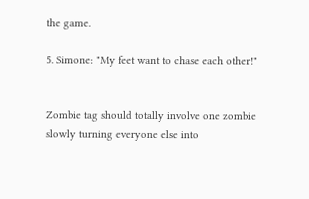the game.

5. Simone: "My feet want to chase each other!"


Zombie tag should totally involve one zombie slowly turning everyone else into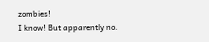zombies!
I know! But apparently no.